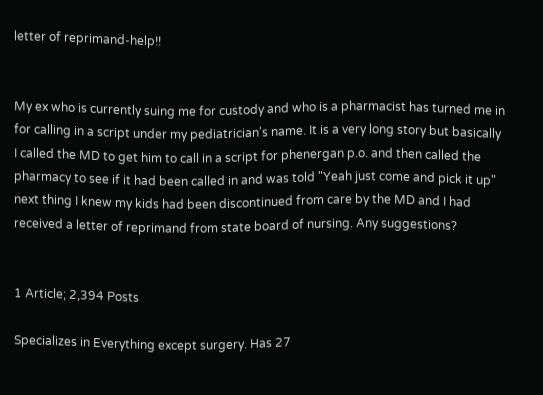letter of reprimand-help!!


My ex who is currently suing me for custody and who is a pharmacist has turned me in for calling in a script under my pediatrician's name. It is a very long story but basically I called the MD to get him to call in a script for phenergan p.o. and then called the pharmacy to see if it had been called in and was told "Yeah just come and pick it up" next thing I knew my kids had been discontinued from care by the MD and I had received a letter of reprimand from state board of nursing. Any suggestions?


1 Article; 2,394 Posts

Specializes in Everything except surgery. Has 27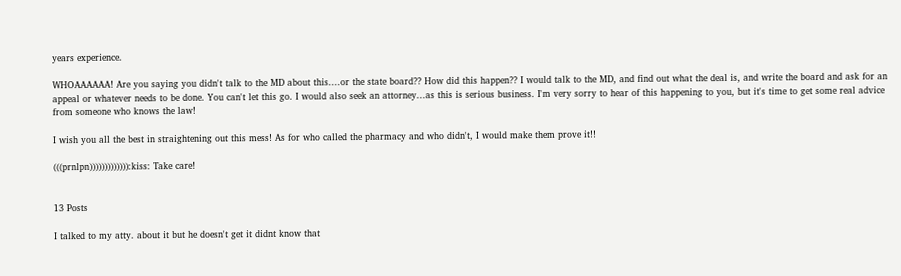years experience.

WHOAAAAAA! Are you saying you didn't talk to the MD about this....or the state board?? How did this happen?? I would talk to the MD, and find out what the deal is, and write the board and ask for an appeal or whatever needs to be done. You can't let this go. I would also seek an attorney...as this is serious business. I'm very sorry to hear of this happening to you, but it's time to get some real advice from someone who knows the law!

I wish you all the best in straightening out this mess! As for who called the pharmacy and who didn't, I would make them prove it!!

(((prnlpn))))))))))))):kiss: Take care!


13 Posts

I talked to my atty. about it but he doesn't get it didnt know that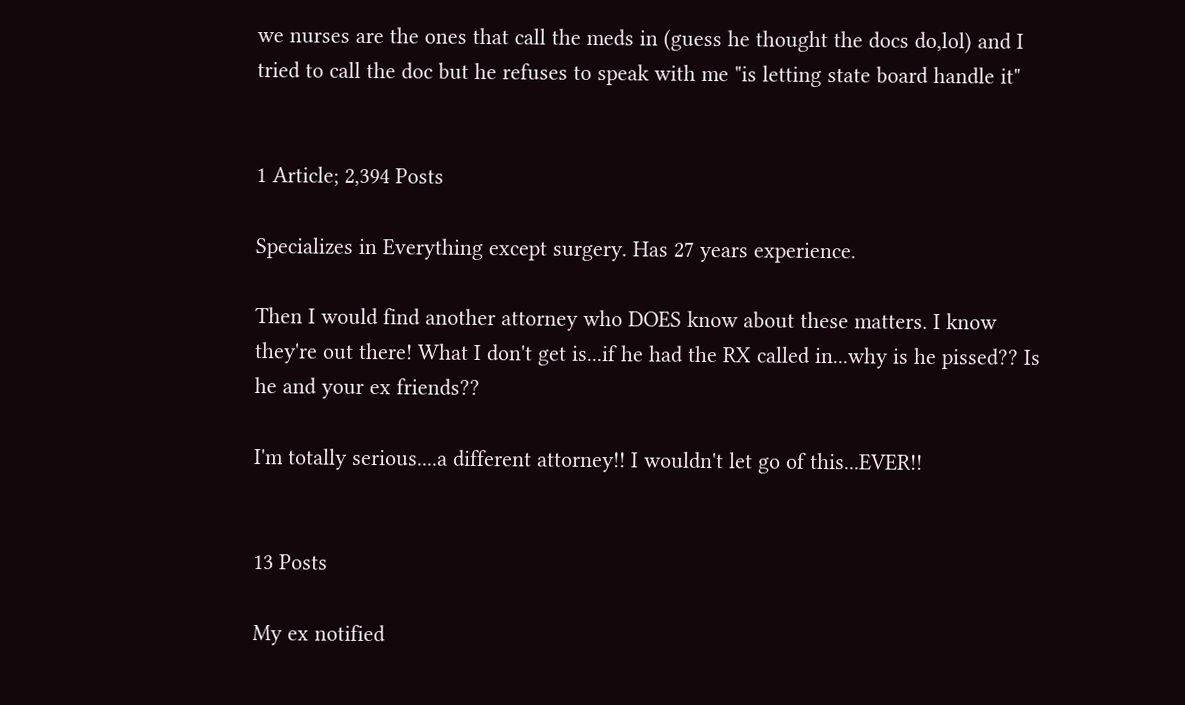we nurses are the ones that call the meds in (guess he thought the docs do,lol) and I tried to call the doc but he refuses to speak with me "is letting state board handle it"


1 Article; 2,394 Posts

Specializes in Everything except surgery. Has 27 years experience.

Then I would find another attorney who DOES know about these matters. I know they're out there! What I don't get is...if he had the RX called in...why is he pissed?? Is he and your ex friends??

I'm totally serious....a different attorney!! I wouldn't let go of this...EVER!!


13 Posts

My ex notified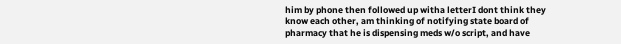him by phone then followed up witha letterI dont think they know each other, am thinking of notifying state board of pharmacy that he is dispensing meds w/o script, and have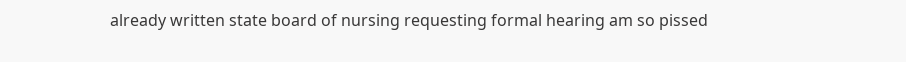already written state board of nursing requesting formal hearing am so pissed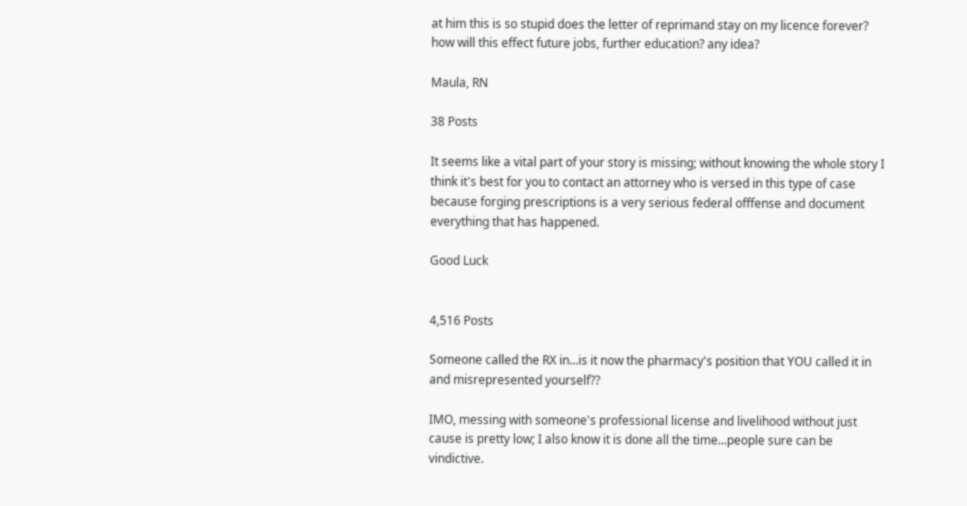at him this is so stupid does the letter of reprimand stay on my licence forever? how will this effect future jobs, further education? any idea?

Maula, RN

38 Posts

It seems like a vital part of your story is missing; without knowing the whole story I think it's best for you to contact an attorney who is versed in this type of case because forging prescriptions is a very serious federal offfense and document everything that has happened.

Good Luck


4,516 Posts

Someone called the RX in...is it now the pharmacy's position that YOU called it in and misrepresented yourself??

IMO, messing with someone's professional license and livelihood without just cause is pretty low; I also know it is done all the time...people sure can be vindictive.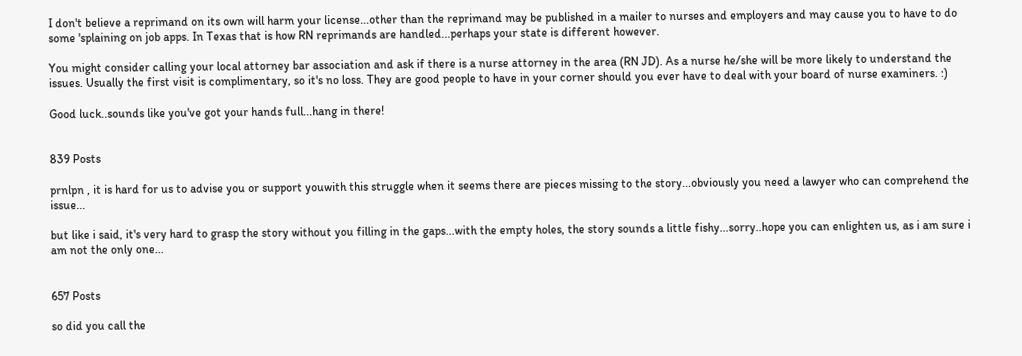I don't believe a reprimand on its own will harm your license...other than the reprimand may be published in a mailer to nurses and employers and may cause you to have to do some 'splaining on job apps. In Texas that is how RN reprimands are handled...perhaps your state is different however.

You might consider calling your local attorney bar association and ask if there is a nurse attorney in the area (RN JD). As a nurse he/she will be more likely to understand the issues. Usually the first visit is complimentary, so it's no loss. They are good people to have in your corner should you ever have to deal with your board of nurse examiners. :)

Good luck..sounds like you've got your hands full...hang in there!


839 Posts

prnlpn , it is hard for us to advise you or support youwith this struggle when it seems there are pieces missing to the story...obviously you need a lawyer who can comprehend the issue...

but like i said, it's very hard to grasp the story without you filling in the gaps...with the empty holes, the story sounds a little fishy...sorry..hope you can enlighten us, as i am sure i am not the only one...


657 Posts

so did you call the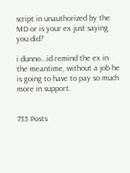script in unauthorized by the MD or is your ex just saying you did?

i dunno...id remind the ex in the meantime, without a job he is going to have to pay so much more in support.


735 Posts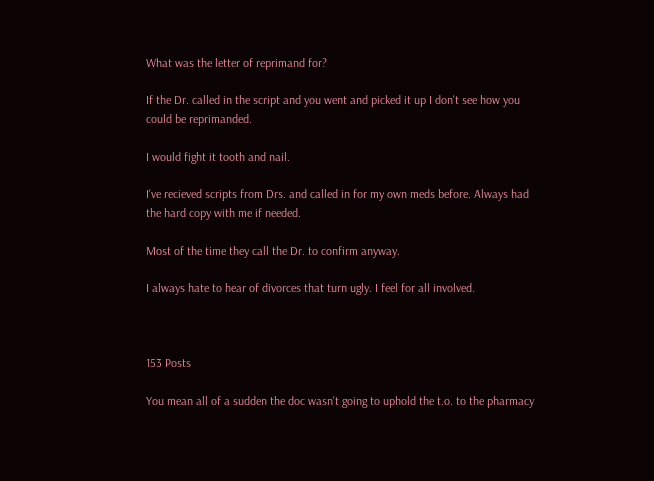What was the letter of reprimand for?

If the Dr. called in the script and you went and picked it up I don't see how you could be reprimanded.

I would fight it tooth and nail.

I've recieved scripts from Drs. and called in for my own meds before. Always had the hard copy with me if needed.

Most of the time they call the Dr. to confirm anyway.

I always hate to hear of divorces that turn ugly. I feel for all involved.



153 Posts

You mean all of a sudden the doc wasn't going to uphold the t.o. to the pharmacy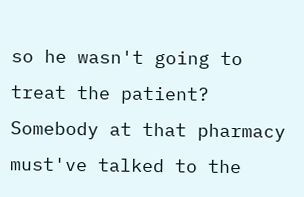so he wasn't going to treat the patient? Somebody at that pharmacy must've talked to the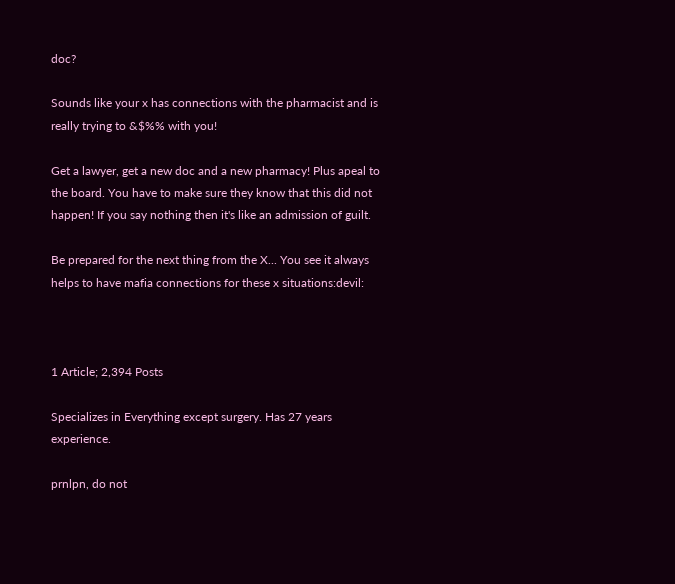doc?

Sounds like your x has connections with the pharmacist and is really trying to &$%% with you!

Get a lawyer, get a new doc and a new pharmacy! Plus apeal to the board. You have to make sure they know that this did not happen! If you say nothing then it's like an admission of guilt.

Be prepared for the next thing from the X... You see it always helps to have mafia connections for these x situations:devil:



1 Article; 2,394 Posts

Specializes in Everything except surgery. Has 27 years experience.

prnlpn, do not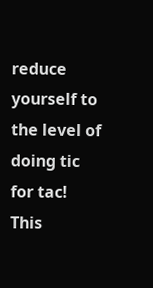reduce yourself to the level of doing tic for tac! This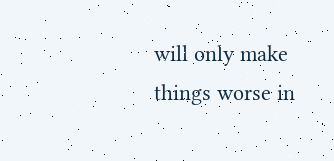will only make things worse in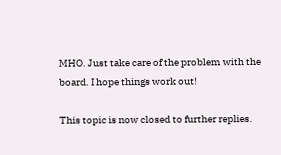MHO. Just take care of the problem with the board. I hope things work out!

This topic is now closed to further replies.